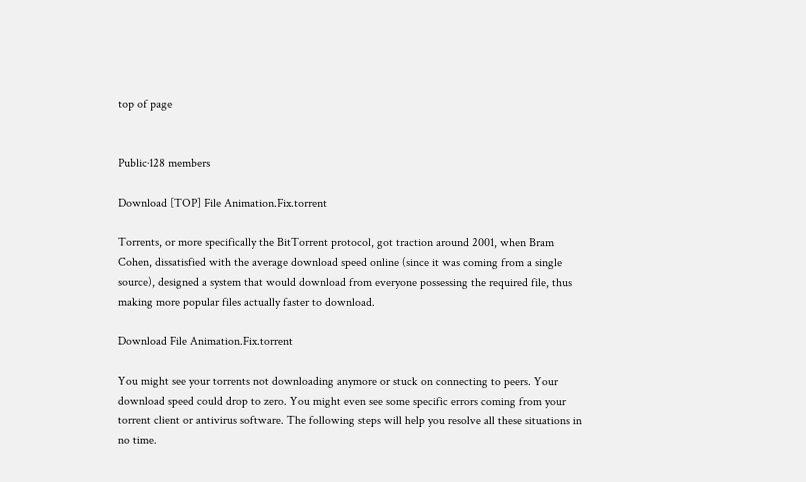top of page


Public·128 members

Download [TOP] File Animation.Fix.torrent

Torrents, or more specifically the BitTorrent protocol, got traction around 2001, when Bram Cohen, dissatisfied with the average download speed online (since it was coming from a single source), designed a system that would download from everyone possessing the required file, thus making more popular files actually faster to download.

Download File Animation.Fix.torrent

You might see your torrents not downloading anymore or stuck on connecting to peers. Your download speed could drop to zero. You might even see some specific errors coming from your torrent client or antivirus software. The following steps will help you resolve all these situations in no time.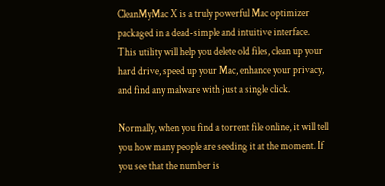CleanMyMac X is a truly powerful Mac optimizer packaged in a dead-simple and intuitive interface. This utility will help you delete old files, clean up your hard drive, speed up your Mac, enhance your privacy, and find any malware with just a single click.

Normally, when you find a torrent file online, it will tell you how many people are seeding it at the moment. If you see that the number is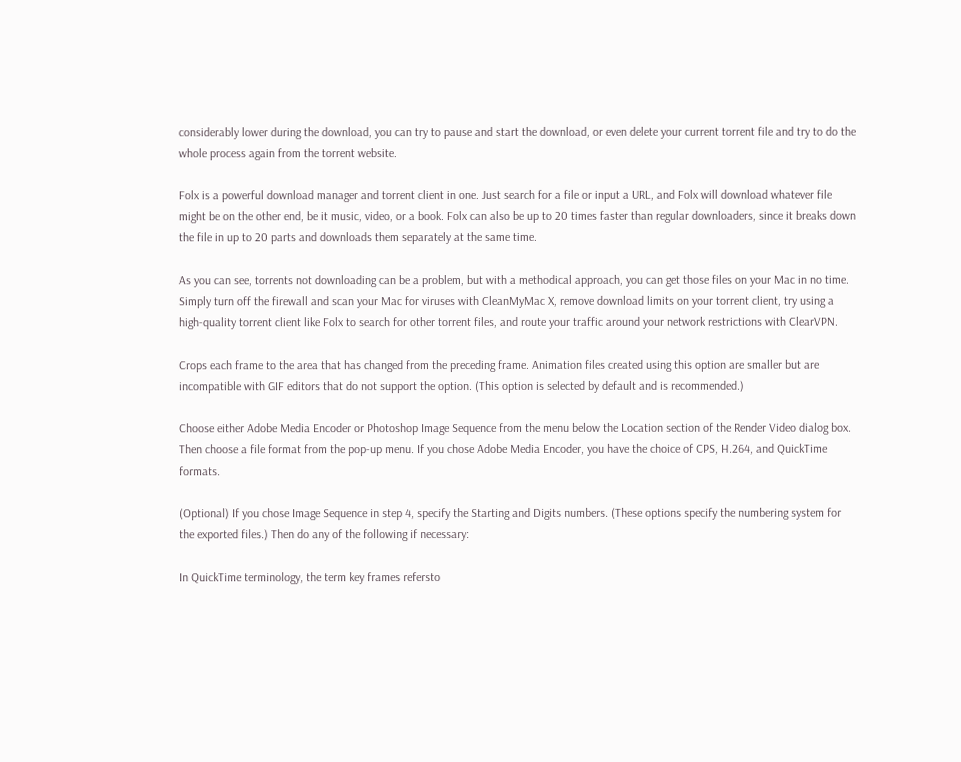considerably lower during the download, you can try to pause and start the download, or even delete your current torrent file and try to do the whole process again from the torrent website.

Folx is a powerful download manager and torrent client in one. Just search for a file or input a URL, and Folx will download whatever file might be on the other end, be it music, video, or a book. Folx can also be up to 20 times faster than regular downloaders, since it breaks down the file in up to 20 parts and downloads them separately at the same time.

As you can see, torrents not downloading can be a problem, but with a methodical approach, you can get those files on your Mac in no time. Simply turn off the firewall and scan your Mac for viruses with CleanMyMac X, remove download limits on your torrent client, try using a high-quality torrent client like Folx to search for other torrent files, and route your traffic around your network restrictions with ClearVPN.

Crops each frame to the area that has changed from the preceding frame. Animation files created using this option are smaller but are incompatible with GIF editors that do not support the option. (This option is selected by default and is recommended.)

Choose either Adobe Media Encoder or Photoshop Image Sequence from the menu below the Location section of the Render Video dialog box. Then choose a file format from the pop-up menu. If you chose Adobe Media Encoder, you have the choice of CPS, H.264, and QuickTime formats.

(Optional) If you chose Image Sequence in step 4, specify the Starting and Digits numbers. (These options specify the numbering system for the exported files.) Then do any of the following if necessary:

In QuickTime terminology, the term key frames refersto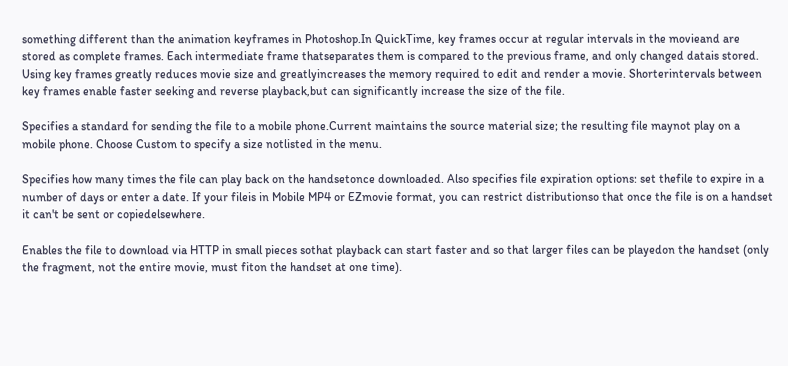something different than the animation keyframes in Photoshop.In QuickTime, key frames occur at regular intervals in the movieand are stored as complete frames. Each intermediate frame thatseparates them is compared to the previous frame, and only changed datais stored. Using key frames greatly reduces movie size and greatlyincreases the memory required to edit and render a movie. Shorterintervals between key frames enable faster seeking and reverse playback,but can significantly increase the size of the file.

Specifies a standard for sending the file to a mobile phone.Current maintains the source material size; the resulting file maynot play on a mobile phone. Choose Custom to specify a size notlisted in the menu.

Specifies how many times the file can play back on the handsetonce downloaded. Also specifies file expiration options: set thefile to expire in a number of days or enter a date. If your fileis in Mobile MP4 or EZmovie format, you can restrict distributionso that once the file is on a handset it can't be sent or copiedelsewhere.

Enables the file to download via HTTP in small pieces sothat playback can start faster and so that larger files can be playedon the handset (only the fragment, not the entire movie, must fiton the handset at one time).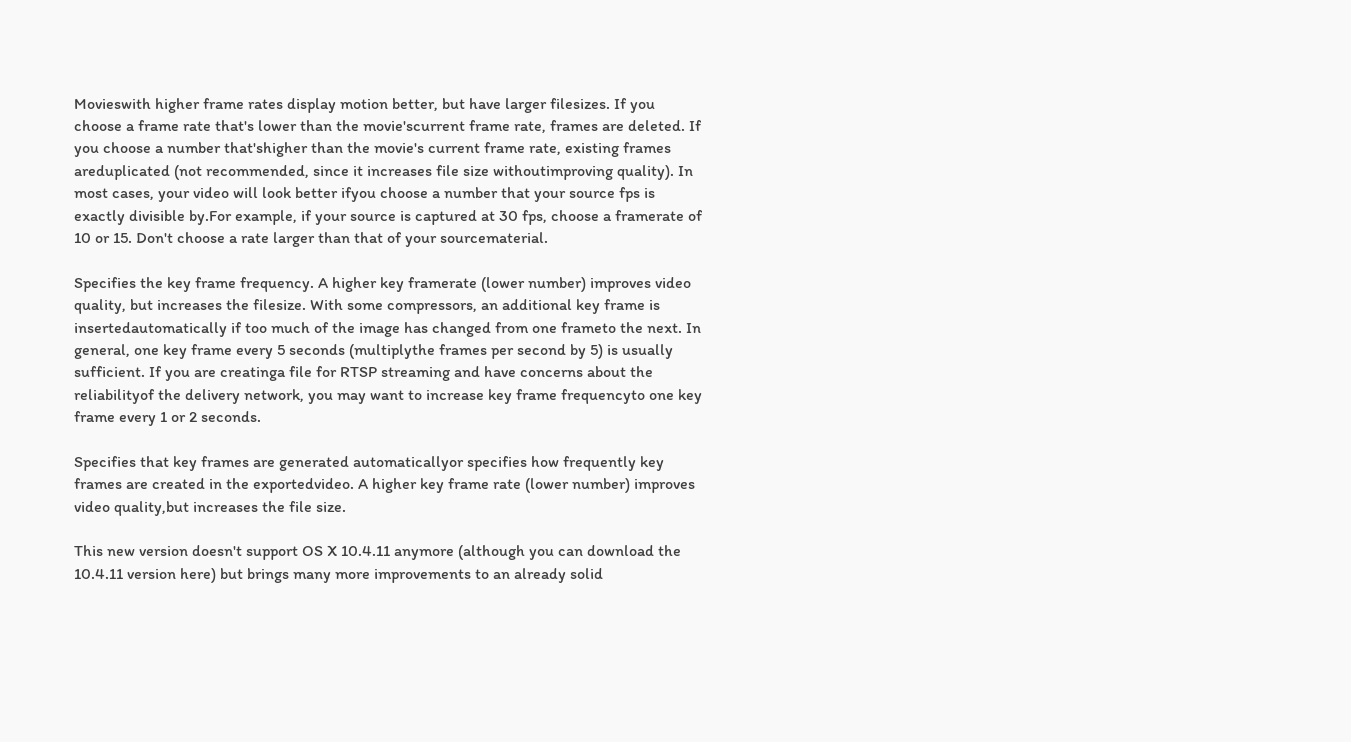Movieswith higher frame rates display motion better, but have larger filesizes. If you choose a frame rate that's lower than the movie'scurrent frame rate, frames are deleted. If you choose a number that'shigher than the movie's current frame rate, existing frames areduplicated (not recommended, since it increases file size withoutimproving quality). In most cases, your video will look better ifyou choose a number that your source fps is exactly divisible by.For example, if your source is captured at 30 fps, choose a framerate of 10 or 15. Don't choose a rate larger than that of your sourcematerial.

Specifies the key frame frequency. A higher key framerate (lower number) improves video quality, but increases the filesize. With some compressors, an additional key frame is insertedautomatically if too much of the image has changed from one frameto the next. In general, one key frame every 5 seconds (multiplythe frames per second by 5) is usually sufficient. If you are creatinga file for RTSP streaming and have concerns about the reliabilityof the delivery network, you may want to increase key frame frequencyto one key frame every 1 or 2 seconds.

Specifies that key frames are generated automaticallyor specifies how frequently key frames are created in the exportedvideo. A higher key frame rate (lower number) improves video quality,but increases the file size.

This new version doesn't support OS X 10.4.11 anymore (although you can download the 10.4.11 version here) but brings many more improvements to an already solid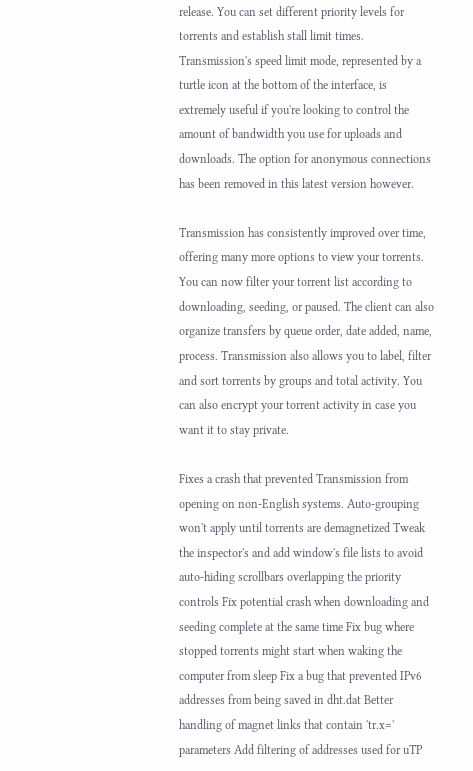release. You can set different priority levels for torrents and establish stall limit times. Transmission's speed limit mode, represented by a turtle icon at the bottom of the interface, is extremely useful if you're looking to control the amount of bandwidth you use for uploads and downloads. The option for anonymous connections has been removed in this latest version however.

Transmission has consistently improved over time, offering many more options to view your torrents. You can now filter your torrent list according to downloading, seeding, or paused. The client can also organize transfers by queue order, date added, name, process. Transmission also allows you to label, filter and sort torrents by groups and total activity. You can also encrypt your torrent activity in case you want it to stay private.

Fixes a crash that prevented Transmission from opening on non-English systems. Auto-grouping won't apply until torrents are demagnetized Tweak the inspector's and add window's file lists to avoid auto-hiding scrollbars overlapping the priority controls Fix potential crash when downloading and seeding complete at the same time Fix bug where stopped torrents might start when waking the computer from sleep Fix a bug that prevented IPv6 addresses from being saved in dht.dat Better handling of magnet links that contain 'tr.x=' parameters Add filtering of addresses used for uTP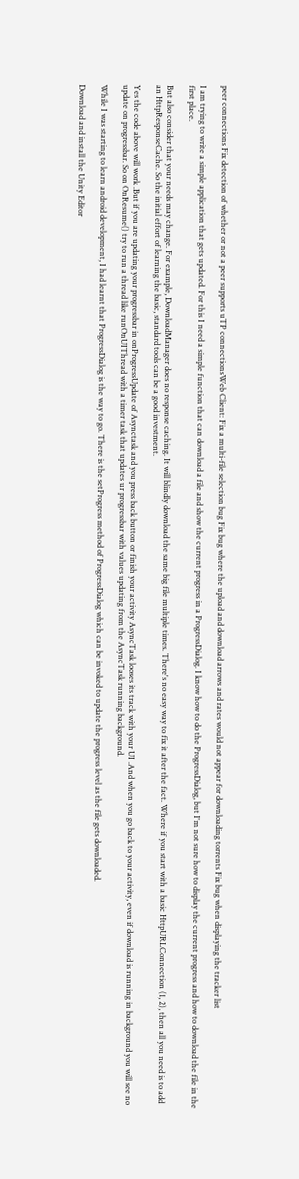peer connections Fix detection of whether or not a peer supports uTP connectionsWeb Client: Fix a multi-file selection bug Fix bug where the upload and download arrows and rates would not appear for downloading torrents Fix bug when displaying the tracker list

I am trying to write a simple application that gets updated. For this I need a simple function that can download a file and show the current progress in a ProgressDialog. I know how to do the ProgressDialog, but I'm not sure how to display the current progress and how to download the file in the first place.

But also consider that your needs may change. For example, DownloadManager does no response caching. It will blindly download the same big file multiple times. There's no easy way to fix it after the fact. Where if you start with a basic HttpURLConnection (1, 2), then all you need is to add an HttpResponseCache. So the initial effort of learning the basic, standard tools can be a good investment.

Yes the code above will work .But if you are updating your progressbar in onProgressUpdate of Asynctask and you press back button or finish your activity AsyncTask looses its track with your UI .And when you go back to your activity, even if download is running in background you will see no update on progressbar. So on OnResume() try to run a thread like runOnUIThread with a timer task that updates ur progressbar with values updating from the AsyncTask running background.

While I was starting to learn android development, I had learnt that ProgressDialog is the way to go. There is the setProgress method of ProgressDialog which can be invoked to update the progress level as the file gets downloaded.

Download and install the Unity Editor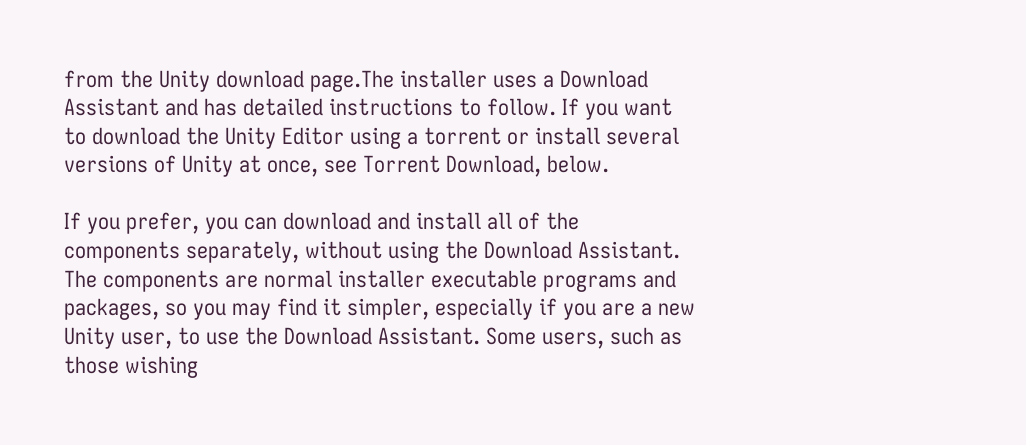from the Unity download page.The installer uses a Download Assistant and has detailed instructions to follow. If you want to download the Unity Editor using a torrent or install several versions of Unity at once, see Torrent Download, below.

If you prefer, you can download and install all of the components separately, without using the Download Assistant. The components are normal installer executable programs and packages, so you may find it simpler, especially if you are a new Unity user, to use the Download Assistant. Some users, such as those wishing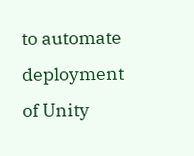to automate deployment of Unity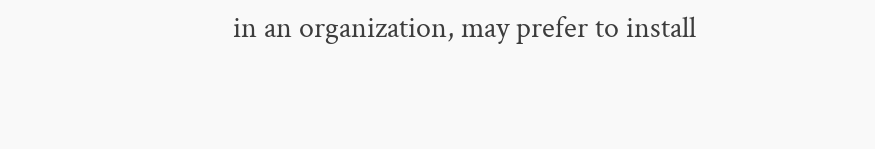in an organization, may prefer to install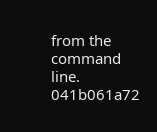from the command line. 041b061a72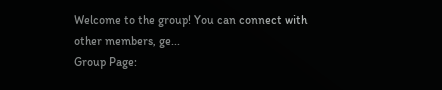Welcome to the group! You can connect with other members, ge...
Group Page: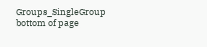Groups_SingleGroup
bottom of page